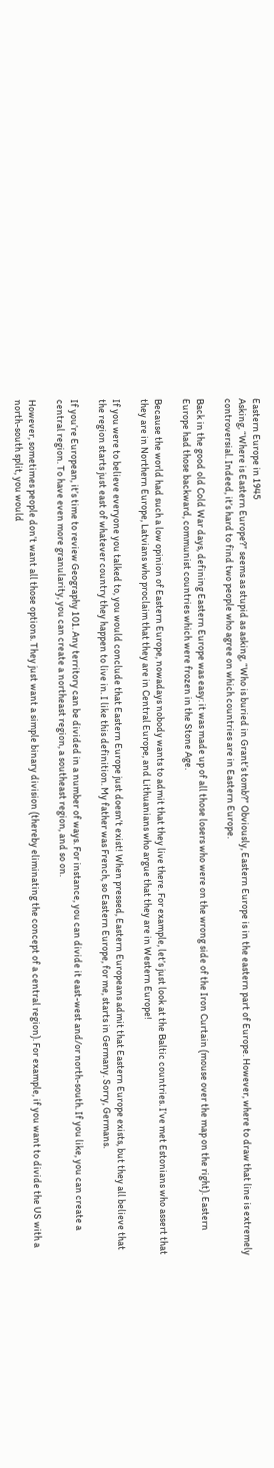Eastern Europe in 1945
Asking, “Where is Eastern Europe?” seems as stupid as asking, “Who is buried in Grant’s tomb?” Obviously, Eastern Europe is in the eastern part of Europe. However, where to draw that line is extremely controversial. Indeed, it’s hard to find two people who agree on which countries are in Eastern Europe.

Back in the good old Cold War days, defining Eastern Europe was easy: it was made up of all those losers who were on the wrong side of the Iron Curtain (mouse over the map on the right). Eastern Europe had those backward, communist countries which were frozen in the Stone Age.

Because the world had such a low opinion of Eastern Europe, nowadays nobody wants to admit that they live there. For example, let’s just look at the Baltic countries. I’ve met Estonians who assert that they are in Northern Europe, Latvians who proclaim that they are in Central Europe, and Lithuanians who argue that they are in Western Europe!

If you were to believe everyone you talked to, you would conclude that Eastern Europe just doesn’t exist! When pressed, Eastern Europeans admit that Eastern Europe exists, but they all believe that the region starts just east of whatever country they happen to live in. I like this definition. My father was French, so Eastern Europe, for me, starts in Germany. Sorry, Germans.

If you’re European, it’s time to review Geography 101. Any territory can be divided in a number of ways. For instance, you can divide it east-west and/or north-south. If you like, you can create a central region. To have even more granularity, you can create a northeast region, a southeast region, and so on.

However, sometimes people don’t want all those options. They just want a simple binary division (thereby eliminating the concept of a central region). For example, if you want to divide the US with a north-south split, you would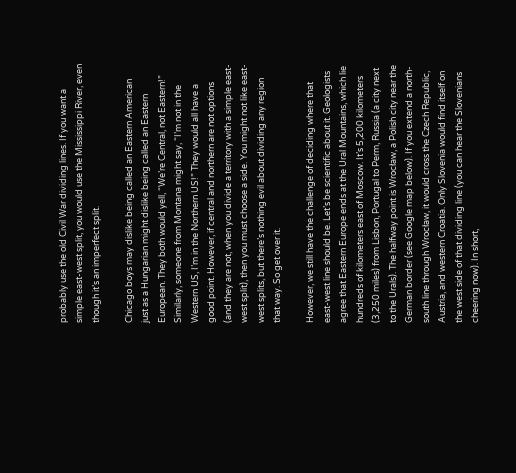probably use the old Civil War dividing lines. If you want a simple east-west split, you would use the Mississippi River, even though it’s an imperfect split.

Chicago boys may dislike being called an Eastern American just as a Hungarian might dislike being called an Eastern European. They both would yell, “We’re Central, not Eastern!” Similarly, someone from Montana might say, “I’m not in the Western US, I’m in the Northern US!” They would all have a good point. However, if central and northern are not options (and they are not, when you divide a territory with a simple east-west split), then you must choose a side. You might not like east-west splits, but there’s nothing evil about dividing any region that way. So get over it.

However, we still have the challenge of deciding where that east-west line should be. Let’s be scientific about it. Geologists agree that Eastern Europe ends at the Ural Mountains, which lie hundreds of kilometers east of Moscow. It’s 5,200 kilometers (3,250 miles) from Lisbon, Portugal to Perm, Russia (a city next to the Urals). The halfway point is Wrocław, a Polish city near the German border (see Google map below). If you extend a north-south line through Wrocław, it would cross the Czech Republic, Austria, and western Croatia. Only Slovenia would find itself on the west side of that dividing line (you can hear the Slovenians cheering now). In short,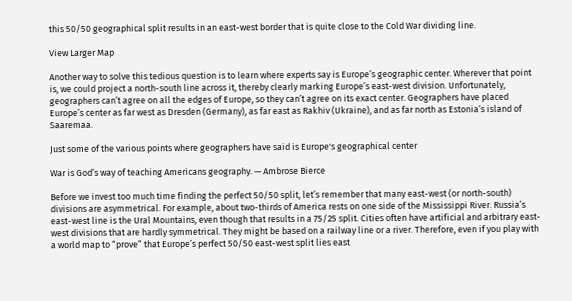this 50/50 geographical split results in an east-west border that is quite close to the Cold War dividing line.

View Larger Map

Another way to solve this tedious question is to learn where experts say is Europe’s geographic center. Wherever that point is, we could project a north-south line across it, thereby clearly marking Europe’s east-west division. Unfortunately, geographers can’t agree on all the edges of Europe, so they can’t agree on its exact center. Geographers have placed Europe’s center as far west as Dresden (Germany), as far east as Rakhiv (Ukraine), and as far north as Estonia’s island of Saaremaa.

Just some of the various points where geographers have said is Europe's geographical center

War is God’s way of teaching Americans geography. — Ambrose Bierce

Before we invest too much time finding the perfect 50/50 split, let’s remember that many east-west (or north-south) divisions are asymmetrical. For example, about two-thirds of America rests on one side of the Mississippi River. Russia’s east-west line is the Ural Mountains, even though that results in a 75/25 split. Cities often have artificial and arbitrary east-west divisions that are hardly symmetrical. They might be based on a railway line or a river. Therefore, even if you play with a world map to “prove” that Europe’s perfect 50/50 east-west split lies east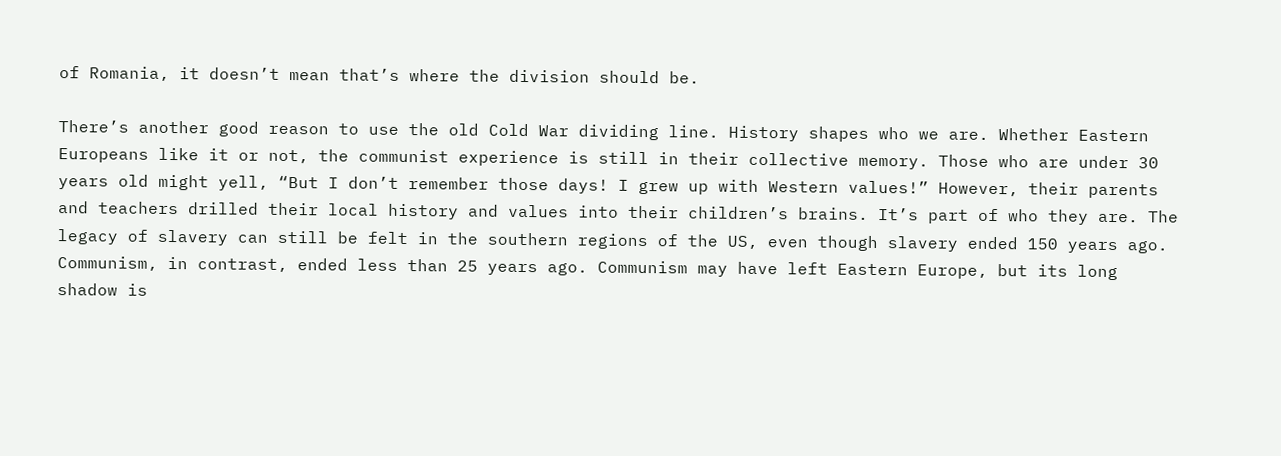of Romania, it doesn’t mean that’s where the division should be.

There’s another good reason to use the old Cold War dividing line. History shapes who we are. Whether Eastern Europeans like it or not, the communist experience is still in their collective memory. Those who are under 30 years old might yell, “But I don’t remember those days! I grew up with Western values!” However, their parents and teachers drilled their local history and values into their children’s brains. It’s part of who they are. The legacy of slavery can still be felt in the southern regions of the US, even though slavery ended 150 years ago. Communism, in contrast, ended less than 25 years ago. Communism may have left Eastern Europe, but its long shadow is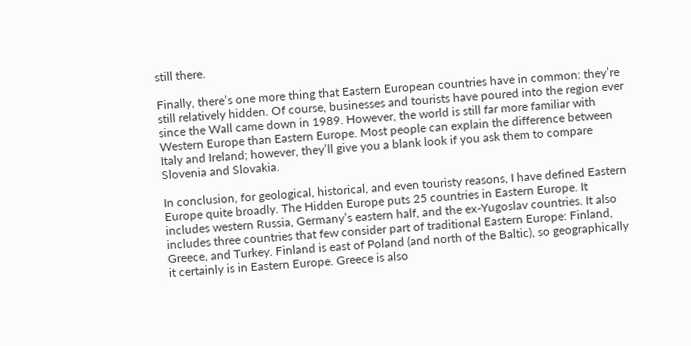still there.

Finally, there’s one more thing that Eastern European countries have in common: they’re still relatively hidden. Of course, businesses and tourists have poured into the region ever since the Wall came down in 1989. However, the world is still far more familiar with Western Europe than Eastern Europe. Most people can explain the difference between Italy and Ireland; however, they’ll give you a blank look if you ask them to compare Slovenia and Slovakia.

In conclusion, for geological, historical, and even touristy reasons, I have defined Eastern Europe quite broadly. The Hidden Europe puts 25 countries in Eastern Europe. It includes western Russia, Germany’s eastern half, and the ex-Yugoslav countries. It also includes three countries that few consider part of traditional Eastern Europe: Finland, Greece, and Turkey. Finland is east of Poland (and north of the Baltic), so geographically it certainly is in Eastern Europe. Greece is also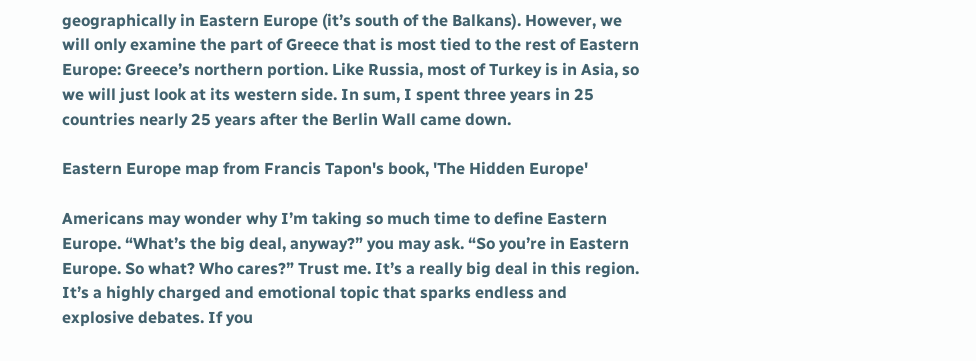geographically in Eastern Europe (it’s south of the Balkans). However, we will only examine the part of Greece that is most tied to the rest of Eastern Europe: Greece’s northern portion. Like Russia, most of Turkey is in Asia, so we will just look at its western side. In sum, I spent three years in 25 countries nearly 25 years after the Berlin Wall came down.

Eastern Europe map from Francis Tapon's book, 'The Hidden Europe'

Americans may wonder why I’m taking so much time to define Eastern Europe. “What’s the big deal, anyway?” you may ask. “So you’re in Eastern Europe. So what? Who cares?” Trust me. It’s a really big deal in this region. It’s a highly charged and emotional topic that sparks endless and explosive debates. If you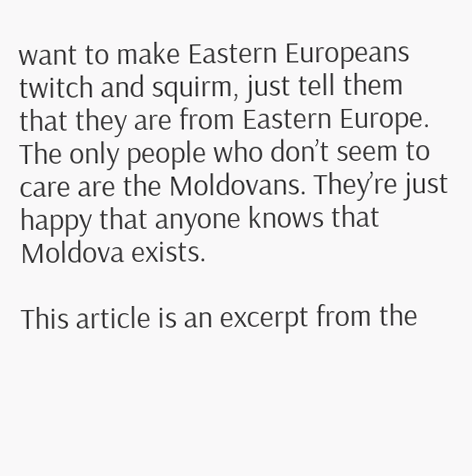want to make Eastern Europeans twitch and squirm, just tell them that they are from Eastern Europe. The only people who don’t seem to care are the Moldovans. They’re just happy that anyone knows that Moldova exists.

This article is an excerpt from the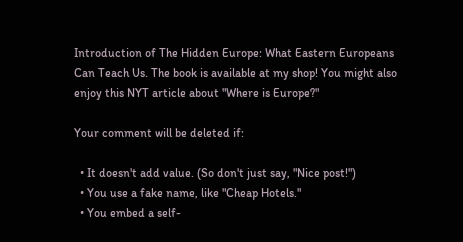Introduction of The Hidden Europe: What Eastern Europeans Can Teach Us. The book is available at my shop! You might also enjoy this NYT article about "Where is Europe?"

Your comment will be deleted if:

  • It doesn't add value. (So don't just say, "Nice post!")
  • You use a fake name, like "Cheap Hotels."
  • You embed a self-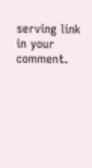serving link in your comment.